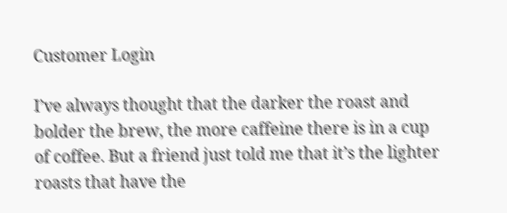Customer Login

I’ve always thought that the darker the roast and bolder the brew, the more caffeine there is in a cup of coffee. But a friend just told me that it’s the lighter roasts that have the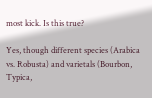most kick. Is this true?

Yes, though different species (Arabica vs. Robusta) and varietals (Bourbon, Typica,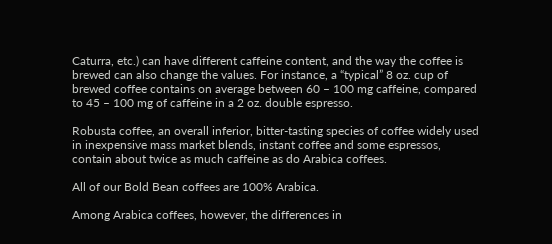Caturra, etc.) can have different caffeine content, and the way the coffee is brewed can also change the values. For instance, a “typical” 8 oz. cup of brewed coffee contains on average between 60 – 100 mg caffeine, compared to 45 – 100 mg of caffeine in a 2 oz. double espresso.

Robusta coffee, an overall inferior, bitter-tasting species of coffee widely used in inexpensive mass market blends, instant coffee and some espressos, contain about twice as much caffeine as do Arabica coffees.

All of our Bold Bean coffees are 100% Arabica.

Among Arabica coffees, however, the differences in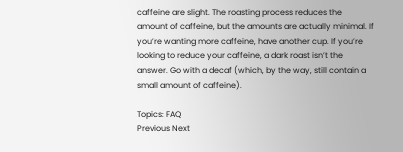caffeine are slight. The roasting process reduces the amount of caffeine, but the amounts are actually minimal. If you’re wanting more caffeine, have another cup. If you’re looking to reduce your caffeine, a dark roast isn’t the answer. Go with a decaf (which, by the way, still contain a small amount of caffeine).

Topics: FAQ
Previous Next